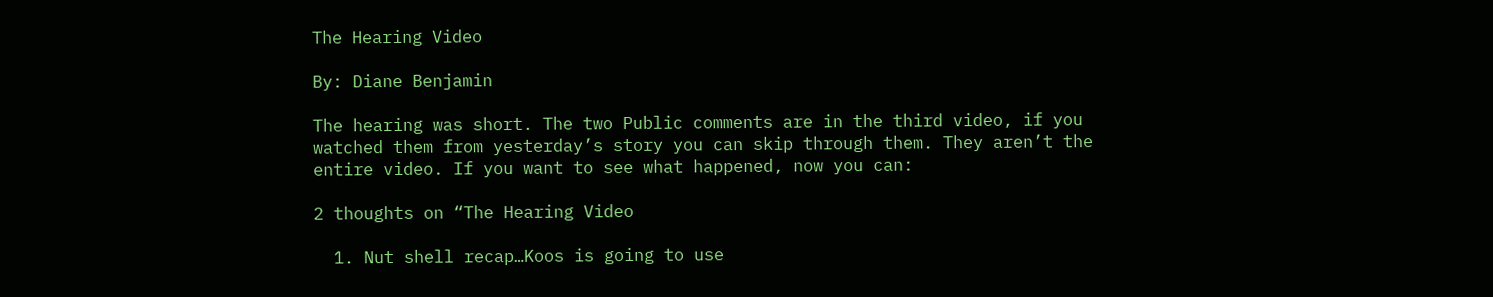The Hearing Video

By: Diane Benjamin

The hearing was short. The two Public comments are in the third video, if you watched them from yesterday’s story you can skip through them. They aren’t the entire video. If you want to see what happened, now you can:

2 thoughts on “The Hearing Video

  1. Nut shell recap…Koos is going to use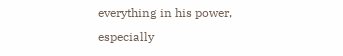everything in his power, especially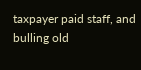taxpayer paid staff, and bulling old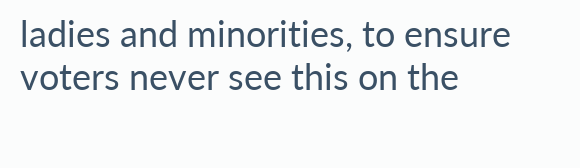ladies and minorities, to ensure voters never see this on the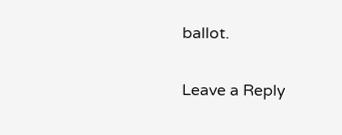ballot.

Leave a Reply